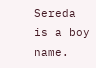Sereda is a boy name.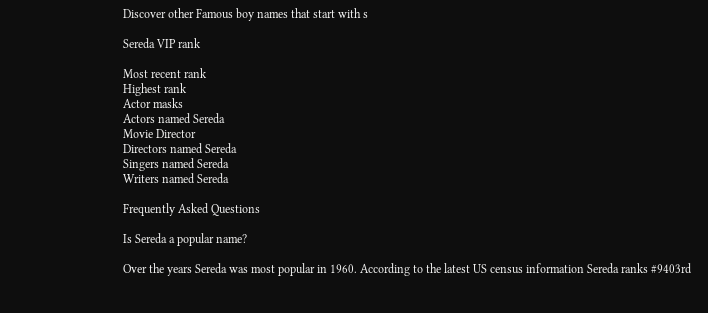Discover other Famous boy names that start with s

Sereda VIP rank

Most recent rank
Highest rank
Actor masks
Actors named Sereda
Movie Director
Directors named Sereda
Singers named Sereda
Writers named Sereda

Frequently Asked Questions

Is Sereda a popular name?

Over the years Sereda was most popular in 1960. According to the latest US census information Sereda ranks #9403rd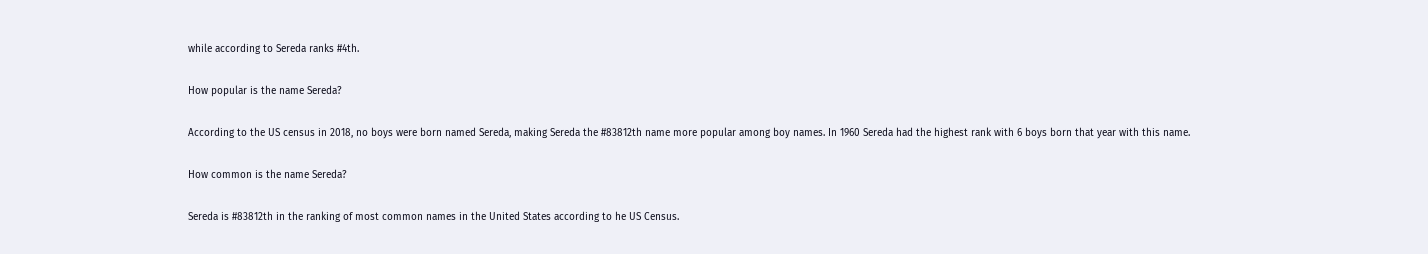while according to Sereda ranks #4th.

How popular is the name Sereda?

According to the US census in 2018, no boys were born named Sereda, making Sereda the #83812th name more popular among boy names. In 1960 Sereda had the highest rank with 6 boys born that year with this name.

How common is the name Sereda?

Sereda is #83812th in the ranking of most common names in the United States according to he US Census.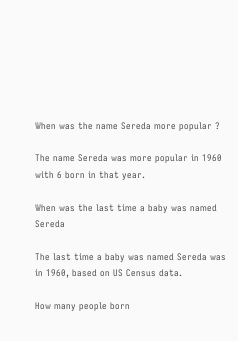When was the name Sereda more popular ?

The name Sereda was more popular in 1960 with 6 born in that year.

When was the last time a baby was named Sereda

The last time a baby was named Sereda was in 1960, based on US Census data.

How many people born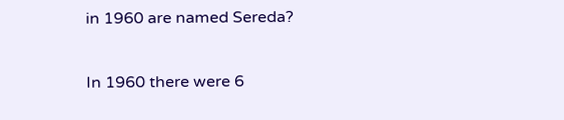in 1960 are named Sereda?

In 1960 there were 6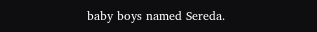baby boys named Sereda.